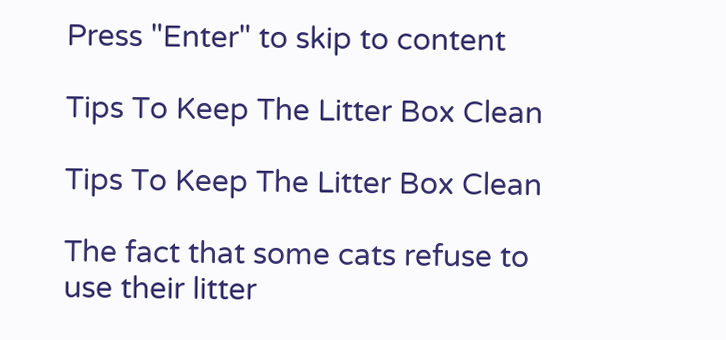Press "Enter" to skip to content

Tips To Keep The Litter Box Clean

Tips To Keep The Litter Box Clean

The fact that some cats refuse to use their litter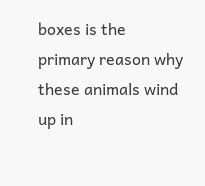boxes is the primary reason why these animals wind up in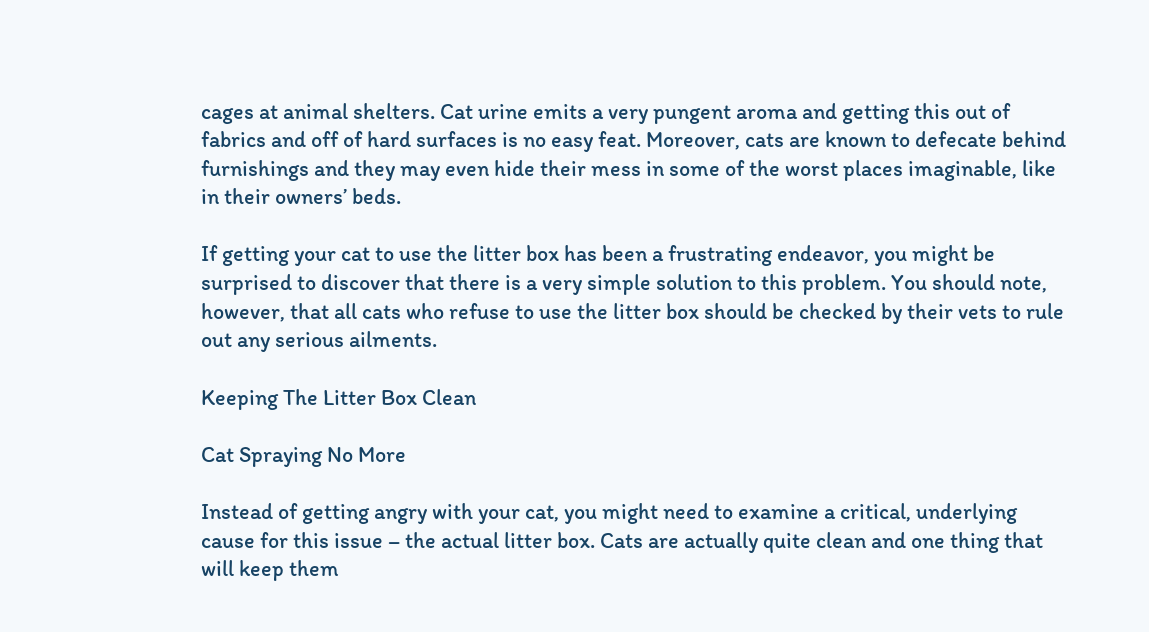cages at animal shelters. Cat urine emits a very pungent aroma and getting this out of fabrics and off of hard surfaces is no easy feat. Moreover, cats are known to defecate behind furnishings and they may even hide their mess in some of the worst places imaginable, like in their owners’ beds.

If getting your cat to use the litter box has been a frustrating endeavor, you might be surprised to discover that there is a very simple solution to this problem. You should note, however, that all cats who refuse to use the litter box should be checked by their vets to rule out any serious ailments.

Keeping The Litter Box Clean

Cat Spraying No More

Instead of getting angry with your cat, you might need to examine a critical, underlying cause for this issue – the actual litter box. Cats are actually quite clean and one thing that will keep them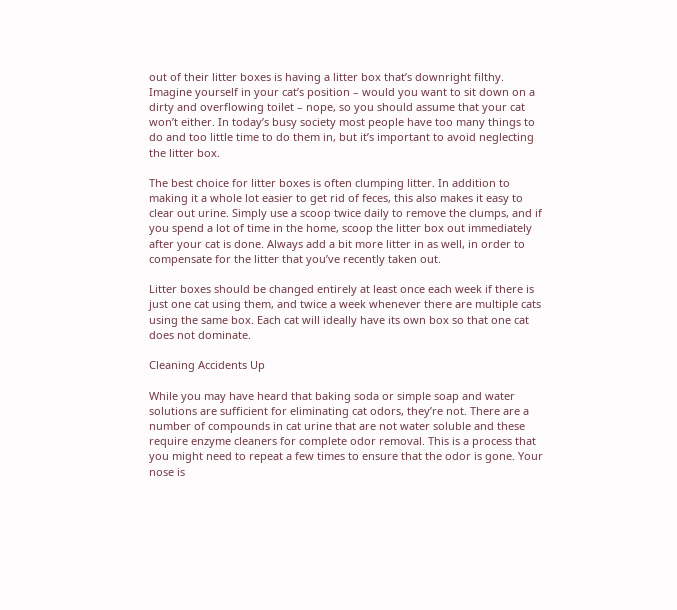out of their litter boxes is having a litter box that’s downright filthy. Imagine yourself in your cat’s position – would you want to sit down on a dirty and overflowing toilet – nope, so you should assume that your cat won’t either. In today’s busy society most people have too many things to do and too little time to do them in, but it’s important to avoid neglecting the litter box.

The best choice for litter boxes is often clumping litter. In addition to making it a whole lot easier to get rid of feces, this also makes it easy to clear out urine. Simply use a scoop twice daily to remove the clumps, and if you spend a lot of time in the home, scoop the litter box out immediately after your cat is done. Always add a bit more litter in as well, in order to compensate for the litter that you’ve recently taken out.

Litter boxes should be changed entirely at least once each week if there is just one cat using them, and twice a week whenever there are multiple cats using the same box. Each cat will ideally have its own box so that one cat does not dominate.

Cleaning Accidents Up

While you may have heard that baking soda or simple soap and water solutions are sufficient for eliminating cat odors, they’re not. There are a number of compounds in cat urine that are not water soluble and these require enzyme cleaners for complete odor removal. This is a process that you might need to repeat a few times to ensure that the odor is gone. Your nose is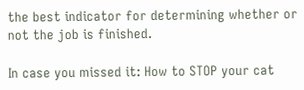the best indicator for determining whether or not the job is finished.

In case you missed it: How to STOP your cat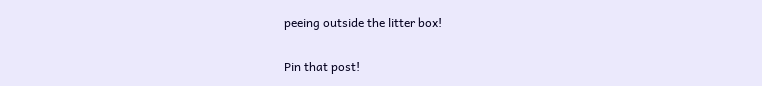peeing outside the litter box!

Pin that post!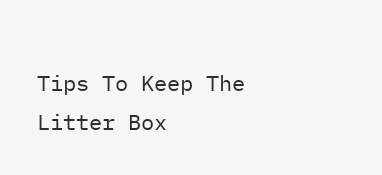Tips To Keep The Litter Box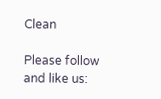Clean

Please follow and like us: